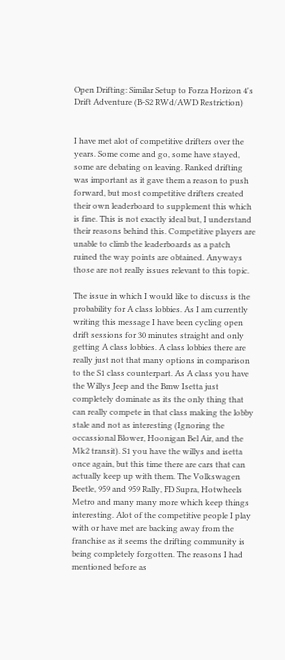Open Drifting: Similar Setup to Forza Horizon 4's Drift Adventure (B-S2 RWd/AWD Restriction)


I have met alot of competitive drifters over the years. Some come and go, some have stayed, some are debating on leaving. Ranked drifting was important as it gave them a reason to push forward, but most competitive drifters created their own leaderboard to supplement this which is fine. This is not exactly ideal but, I understand their reasons behind this. Competitive players are unable to climb the leaderboards as a patch ruined the way points are obtained. Anyways those are not really issues relevant to this topic.

The issue in which I would like to discuss is the probability for A class lobbies. As I am currently writing this message I have been cycling open drift sessions for 30 minutes straight and only getting A class lobbies. A class lobbies there are really just not that many options in comparison to the S1 class counterpart. As A class you have the Willys Jeep and the Bmw Isetta just completely dominate as its the only thing that can really compete in that class making the lobby stale and not as interesting (Ignoring the occassional Blower, Hoonigan Bel Air, and the Mk2 transit). S1 you have the willys and isetta once again, but this time there are cars that can actually keep up with them. The Volkswagen Beetle, 959 and 959 Rally, FD Supra, Hotwheels Metro and many many more which keep things interesting. Alot of the competitive people I play with or have met are backing away from the franchise as it seems the drifting community is being completely forgotten. The reasons I had mentioned before as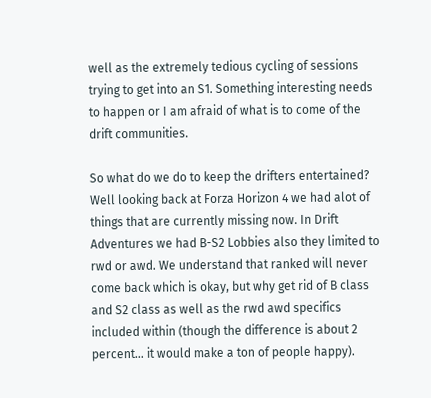well as the extremely tedious cycling of sessions trying to get into an S1. Something interesting needs to happen or I am afraid of what is to come of the drift communities.

So what do we do to keep the drifters entertained? Well looking back at Forza Horizon 4 we had alot of things that are currently missing now. In Drift Adventures we had B-S2 Lobbies also they limited to rwd or awd. We understand that ranked will never come back which is okay, but why get rid of B class and S2 class as well as the rwd awd specifics included within (though the difference is about 2 percent… it would make a ton of people happy).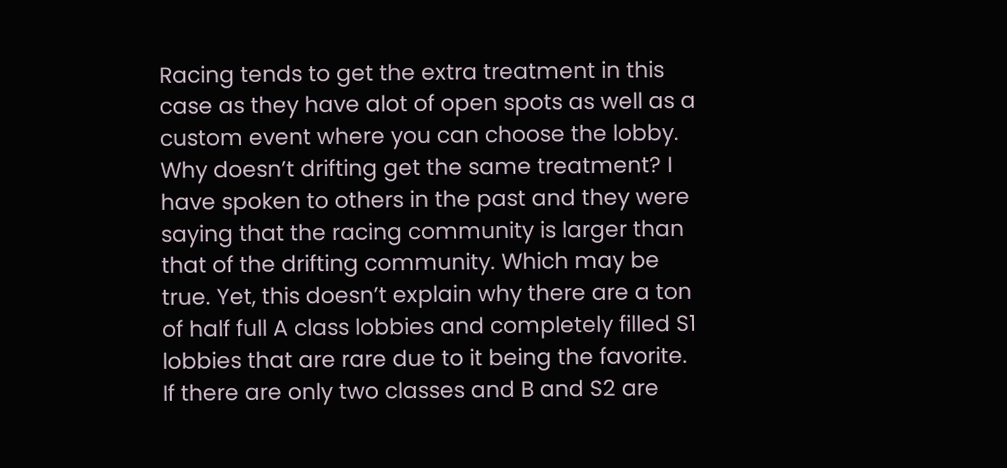Racing tends to get the extra treatment in this case as they have alot of open spots as well as a custom event where you can choose the lobby. Why doesn’t drifting get the same treatment? I have spoken to others in the past and they were saying that the racing community is larger than that of the drifting community. Which may be true. Yet, this doesn’t explain why there are a ton of half full A class lobbies and completely filled S1 lobbies that are rare due to it being the favorite. If there are only two classes and B and S2 are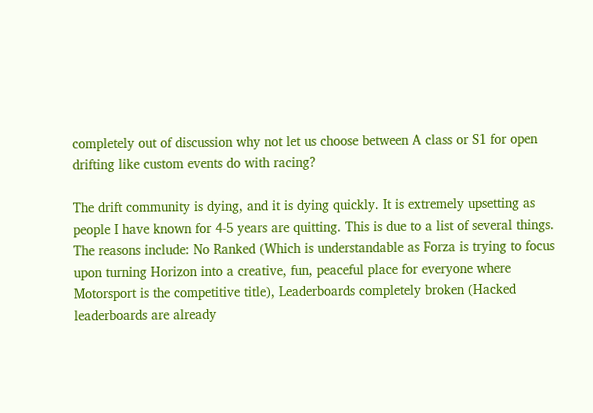completely out of discussion why not let us choose between A class or S1 for open drifting like custom events do with racing?

The drift community is dying, and it is dying quickly. It is extremely upsetting as people I have known for 4-5 years are quitting. This is due to a list of several things. The reasons include: No Ranked (Which is understandable as Forza is trying to focus upon turning Horizon into a creative, fun, peaceful place for everyone where Motorsport is the competitive title), Leaderboards completely broken (Hacked leaderboards are already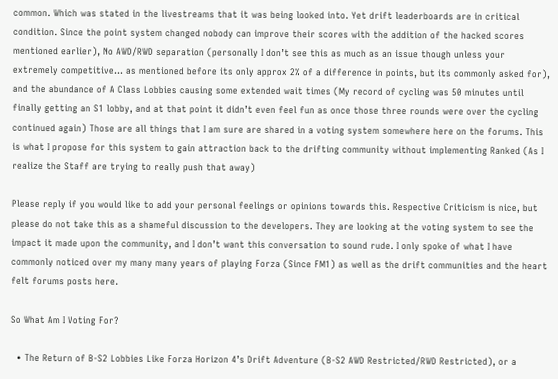common. Which was stated in the livestreams that it was being looked into. Yet drift leaderboards are in critical condition. Since the point system changed nobody can improve their scores with the addition of the hacked scores mentioned earlier), No AWD/RWD separation (personally I don’t see this as much as an issue though unless your extremely competitive… as mentioned before its only approx 2% of a difference in points, but its commonly asked for), and the abundance of A Class Lobbies causing some extended wait times (My record of cycling was 50 minutes until finally getting an S1 lobby, and at that point it didn’t even feel fun as once those three rounds were over the cycling continued again) Those are all things that I am sure are shared in a voting system somewhere here on the forums. This is what I propose for this system to gain attraction back to the drifting community without implementing Ranked (As I realize the Staff are trying to really push that away)

Please reply if you would like to add your personal feelings or opinions towards this. Respective Criticism is nice, but please do not take this as a shameful discussion to the developers. They are looking at the voting system to see the impact it made upon the community, and I don’t want this conversation to sound rude. I only spoke of what I have commonly noticed over my many many years of playing Forza (Since FM1) as well as the drift communities and the heart felt forums posts here.

So What Am I Voting For?

  • The Return of B-S2 Lobbies Like Forza Horizon 4’s Drift Adventure (B-S2 AWD Restricted/RWD Restricted), or a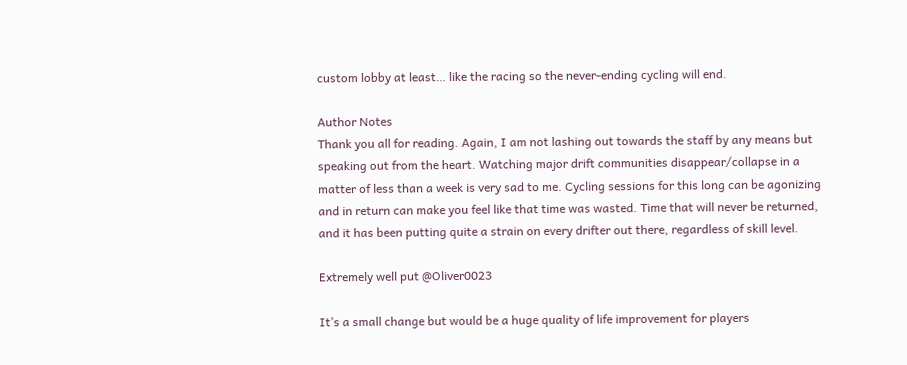custom lobby at least… like the racing so the never-ending cycling will end.

Author Notes
Thank you all for reading. Again, I am not lashing out towards the staff by any means but speaking out from the heart. Watching major drift communities disappear/collapse in a matter of less than a week is very sad to me. Cycling sessions for this long can be agonizing and in return can make you feel like that time was wasted. Time that will never be returned, and it has been putting quite a strain on every drifter out there, regardless of skill level.

Extremely well put @Oliver0023

It’s a small change but would be a huge quality of life improvement for players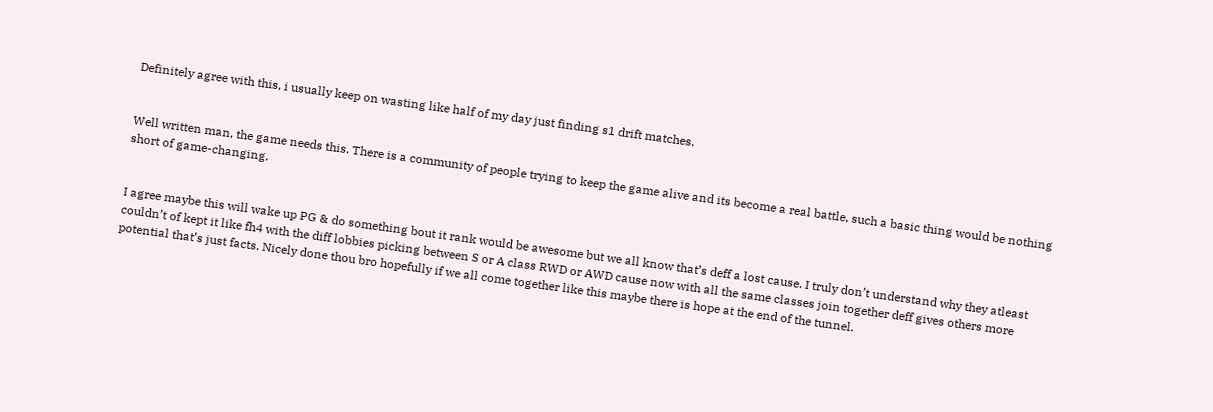Definitely agree with this, i usually keep on wasting like half of my day just finding s1 drift matches.


Well written man, the game needs this. There is a community of people trying to keep the game alive and its become a real battle, such a basic thing would be nothing short of game-changing.


I agree maybe this will wake up PG & do something bout it rank would be awesome but we all know that’s deff a lost cause. I truly don’t understand why they atleast couldn’t of kept it like fh4 with the diff lobbies picking between S or A class RWD or AWD cause now with all the same classes join together deff gives others more potential that’s just facts. Nicely done thou bro hopefully if we all come together like this maybe there is hope at the end of the tunnel.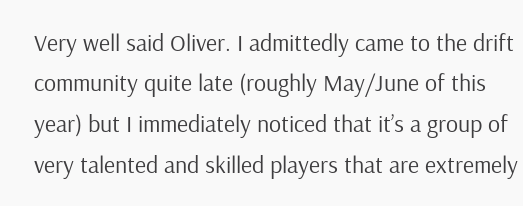Very well said Oliver. I admittedly came to the drift community quite late (roughly May/June of this year) but I immediately noticed that it’s a group of very talented and skilled players that are extremely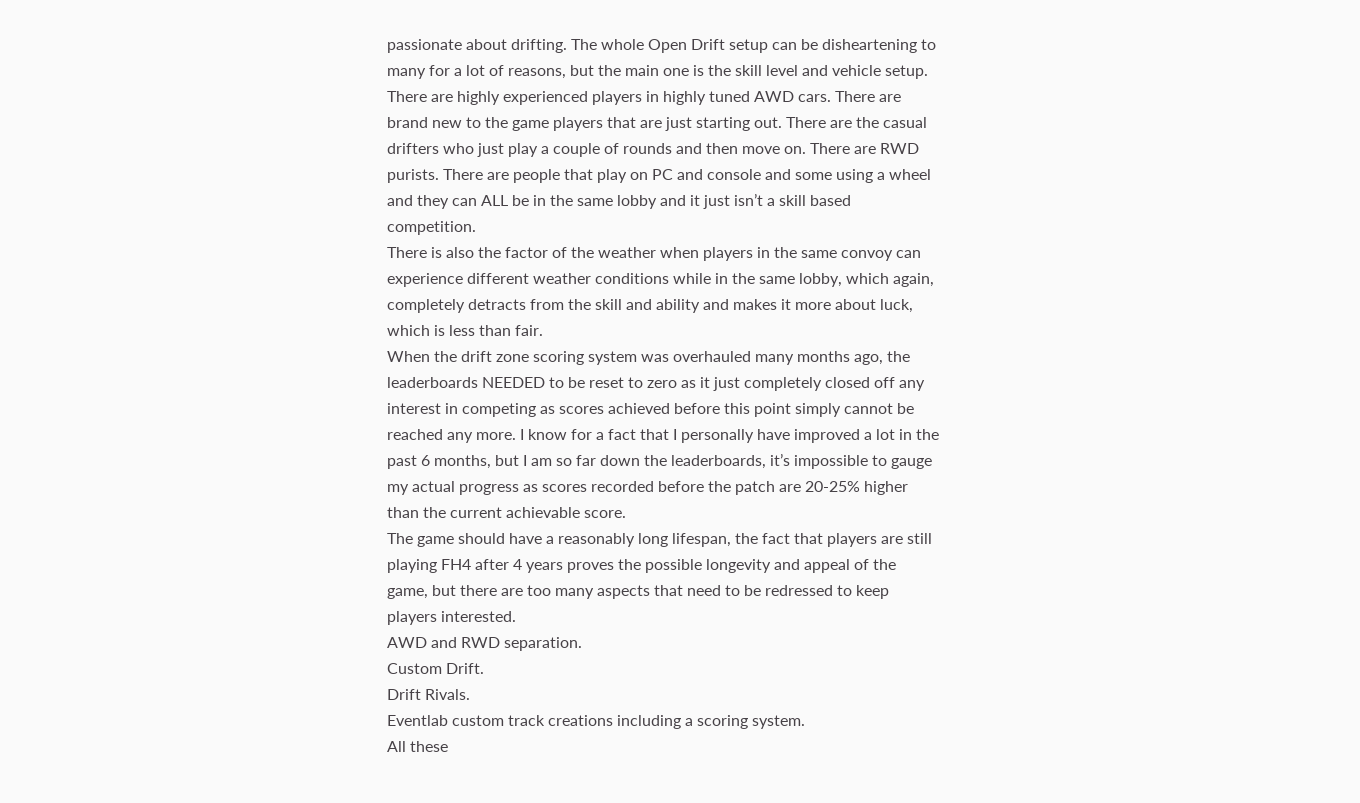passionate about drifting. The whole Open Drift setup can be disheartening to many for a lot of reasons, but the main one is the skill level and vehicle setup. There are highly experienced players in highly tuned AWD cars. There are brand new to the game players that are just starting out. There are the casual drifters who just play a couple of rounds and then move on. There are RWD purists. There are people that play on PC and console and some using a wheel and they can ALL be in the same lobby and it just isn’t a skill based competition.
There is also the factor of the weather when players in the same convoy can experience different weather conditions while in the same lobby, which again, completely detracts from the skill and ability and makes it more about luck, which is less than fair.
When the drift zone scoring system was overhauled many months ago, the leaderboards NEEDED to be reset to zero as it just completely closed off any interest in competing as scores achieved before this point simply cannot be reached any more. I know for a fact that I personally have improved a lot in the past 6 months, but I am so far down the leaderboards, it’s impossible to gauge my actual progress as scores recorded before the patch are 20-25% higher than the current achievable score.
The game should have a reasonably long lifespan, the fact that players are still playing FH4 after 4 years proves the possible longevity and appeal of the game, but there are too many aspects that need to be redressed to keep players interested.
AWD and RWD separation.
Custom Drift.
Drift Rivals.
Eventlab custom track creations including a scoring system.
All these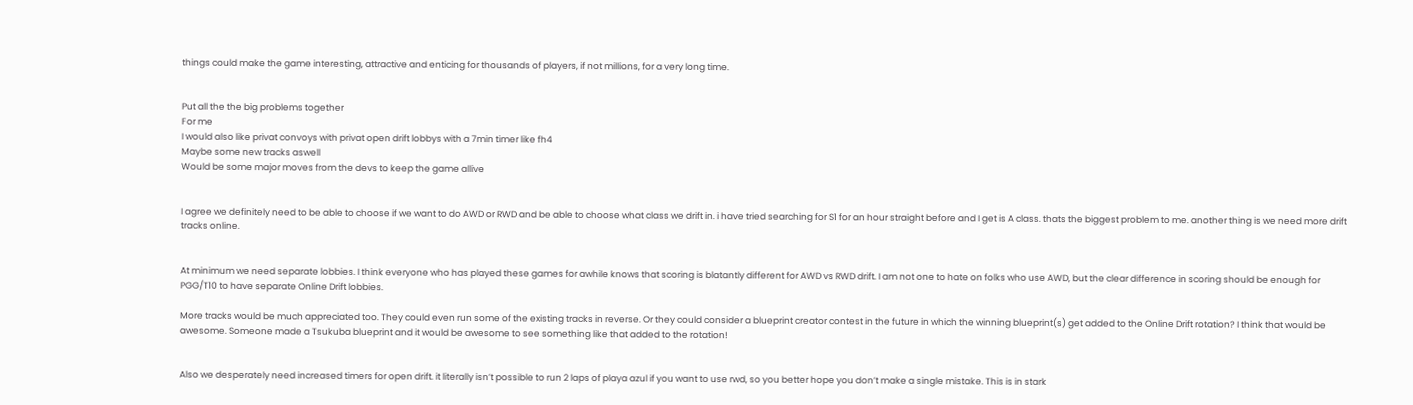things could make the game interesting, attractive and enticing for thousands of players, if not millions, for a very long time.


Put all the the big problems together
For me
I would also like privat convoys with privat open drift lobbys with a 7min timer like fh4
Maybe some new tracks aswell
Would be some major moves from the devs to keep the game allive


I agree we definitely need to be able to choose if we want to do AWD or RWD and be able to choose what class we drift in. i have tried searching for S1 for an hour straight before and I get is A class. thats the biggest problem to me. another thing is we need more drift tracks online.


At minimum we need separate lobbies. I think everyone who has played these games for awhile knows that scoring is blatantly different for AWD vs RWD drift. I am not one to hate on folks who use AWD, but the clear difference in scoring should be enough for PGG/T10 to have separate Online Drift lobbies.

More tracks would be much appreciated too. They could even run some of the existing tracks in reverse. Or they could consider a blueprint creator contest in the future in which the winning blueprint(s) get added to the Online Drift rotation? I think that would be awesome. Someone made a Tsukuba blueprint and it would be awesome to see something like that added to the rotation!


Also we desperately need increased timers for open drift. it literally isn’t possible to run 2 laps of playa azul if you want to use rwd, so you better hope you don’t make a single mistake. This is in stark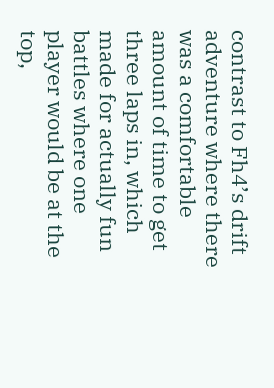contrast to Fh4’s drift adventure where there was a comfortable amount of time to get three laps in, which made for actually fun battles where one player would be at the top,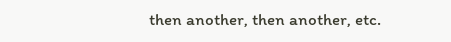then another, then another, etc.